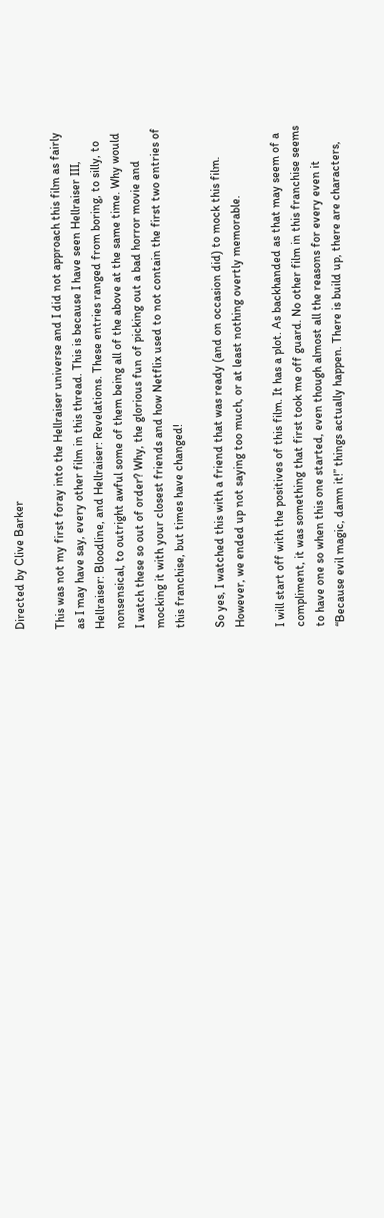Directed by Clive Barker

This was not my first foray into the Hellraiser universe and I did not approach this film as fairly as I may have say, every other film in this thread. This is because I have seen Hellraiser III, Hellraiser: Bloodline, and Hellraiser: Revelations. These entries ranged from boring, to silly, to nonsensical, to outright awful some of them being all of the above at the same time. Why would I watch these so out of order? Why, the glorious fun of picking out a bad horror movie and mocking it with your closest friends and how Netflix used to not contain the first two entries of this franchise, but times have changed!

So yes, I watched this with a friend that was ready (and on occasion did) to mock this film. However, we ended up not saying too much, or at least nothing overtly memorable.

I will start off with the positives of this film. It has a plot. As backhanded as that may seem of a compliment, it was something that first took me off guard. No other film in this franchise seems to have one so when this one started, even though almost all the reasons for every even it “Because evil magic, damn it!” things actually happen. There is build up, there are characters,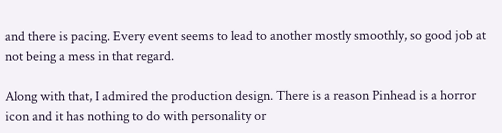and there is pacing. Every event seems to lead to another mostly smoothly, so good job at not being a mess in that regard.

Along with that, I admired the production design. There is a reason Pinhead is a horror icon and it has nothing to do with personality or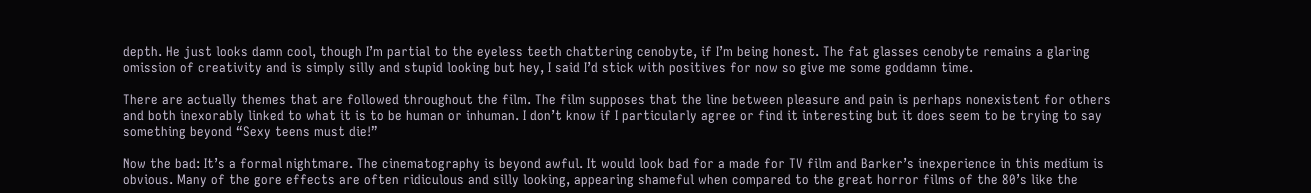depth. He just looks damn cool, though I’m partial to the eyeless teeth chattering cenobyte, if I’m being honest. The fat glasses cenobyte remains a glaring omission of creativity and is simply silly and stupid looking but hey, I said I’d stick with positives for now so give me some goddamn time.

There are actually themes that are followed throughout the film. The film supposes that the line between pleasure and pain is perhaps nonexistent for others and both inexorably linked to what it is to be human or inhuman. I don’t know if I particularly agree or find it interesting but it does seem to be trying to say something beyond “Sexy teens must die!”

Now the bad: It’s a formal nightmare. The cinematography is beyond awful. It would look bad for a made for TV film and Barker’s inexperience in this medium is obvious. Many of the gore effects are often ridiculous and silly looking, appearing shameful when compared to the great horror films of the 80’s like the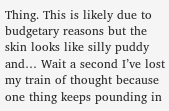Thing. This is likely due to budgetary reasons but the skin looks like silly puddy and… Wait a second I’ve lost my train of thought because one thing keeps pounding in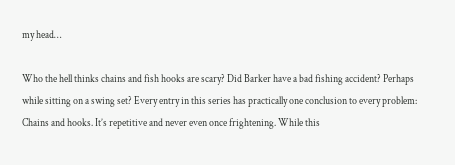my head…

Who the hell thinks chains and fish hooks are scary? Did Barker have a bad fishing accident? Perhaps while sitting on a swing set? Every entry in this series has practically one conclusion to every problem: Chains and hooks. It’s repetitive and never even once frightening. While this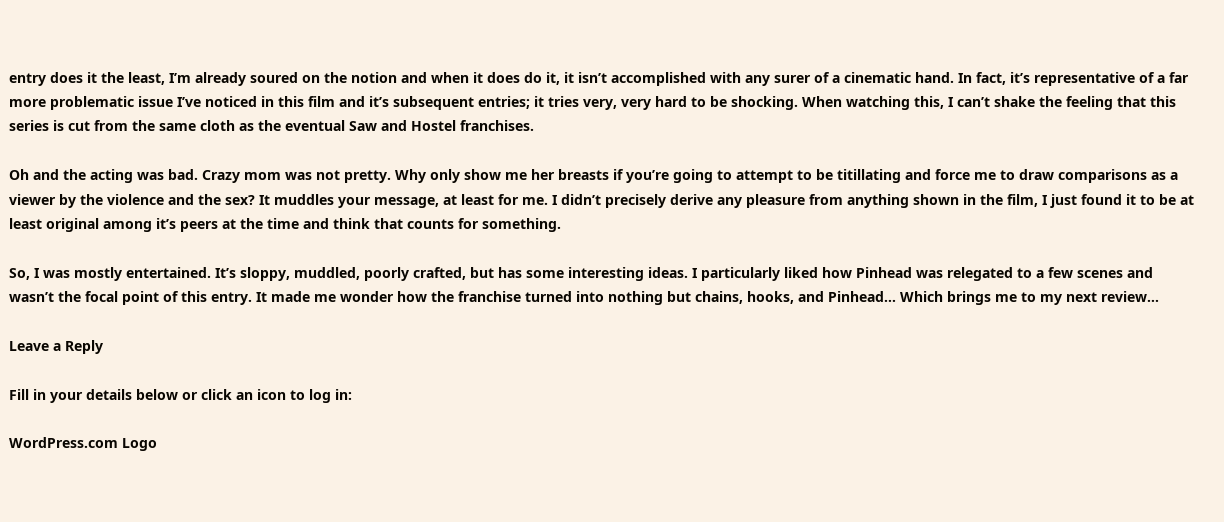entry does it the least, I’m already soured on the notion and when it does do it, it isn’t accomplished with any surer of a cinematic hand. In fact, it’s representative of a far more problematic issue I’ve noticed in this film and it’s subsequent entries; it tries very, very hard to be shocking. When watching this, I can’t shake the feeling that this series is cut from the same cloth as the eventual Saw and Hostel franchises.

Oh and the acting was bad. Crazy mom was not pretty. Why only show me her breasts if you’re going to attempt to be titillating and force me to draw comparisons as a viewer by the violence and the sex? It muddles your message, at least for me. I didn’t precisely derive any pleasure from anything shown in the film, I just found it to be at least original among it’s peers at the time and think that counts for something.

So, I was mostly entertained. It’s sloppy, muddled, poorly crafted, but has some interesting ideas. I particularly liked how Pinhead was relegated to a few scenes and wasn’t the focal point of this entry. It made me wonder how the franchise turned into nothing but chains, hooks, and Pinhead… Which brings me to my next review…

Leave a Reply

Fill in your details below or click an icon to log in:

WordPress.com Logo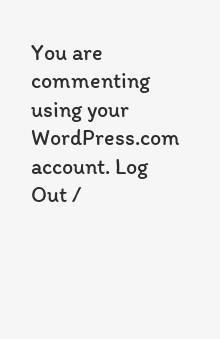You are commenting using your WordPress.com account. Log Out /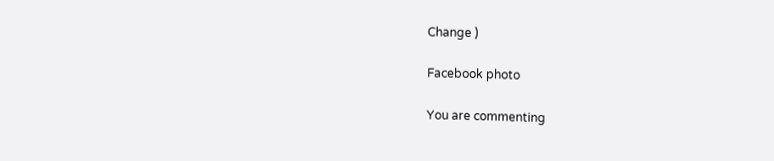Change )

Facebook photo

You are commenting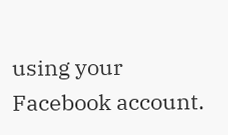using your Facebook account.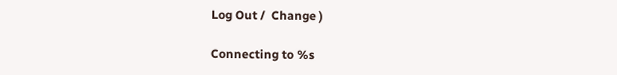Log Out /  Change )

Connecting to %s